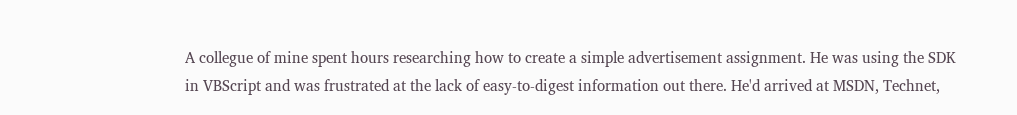A collegue of mine spent hours researching how to create a simple advertisement assignment. He was using the SDK in VBScript and was frustrated at the lack of easy-to-digest information out there. He'd arrived at MSDN, Technet,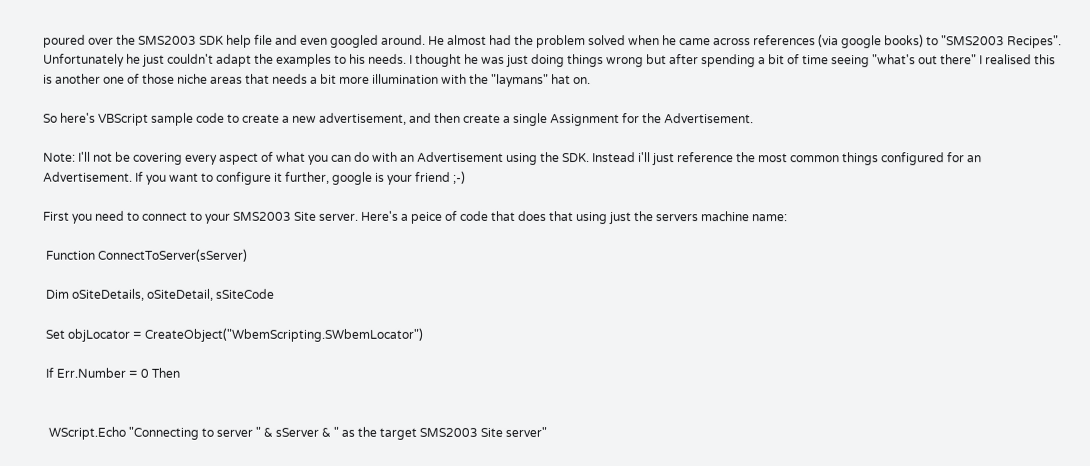poured over the SMS2003 SDK help file and even googled around. He almost had the problem solved when he came across references (via google books) to "SMS2003 Recipes". Unfortunately he just couldn't adapt the examples to his needs. I thought he was just doing things wrong but after spending a bit of time seeing "what's out there" I realised this is another one of those niche areas that needs a bit more illumination with the "laymans" hat on.

So here's VBScript sample code to create a new advertisement, and then create a single Assignment for the Advertisement.

Note: I'll not be covering every aspect of what you can do with an Advertisement using the SDK. Instead i'll just reference the most common things configured for an Advertisement. If you want to configure it further, google is your friend ;-)

First you need to connect to your SMS2003 Site server. Here's a peice of code that does that using just the servers machine name:

 Function ConnectToServer(sServer)

 Dim oSiteDetails, oSiteDetail, sSiteCode

 Set objLocator = CreateObject("WbemScripting.SWbemLocator")

 If Err.Number = 0 Then


  WScript.Echo "Connecting to server " & sServer & " as the target SMS2003 Site server"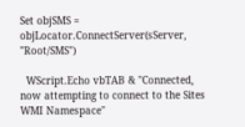Set objSMS = objLocator.ConnectServer(sServer, "Root/SMS")

  WScript.Echo vbTAB & "Connected, now attempting to connect to the Sites WMI Namespace"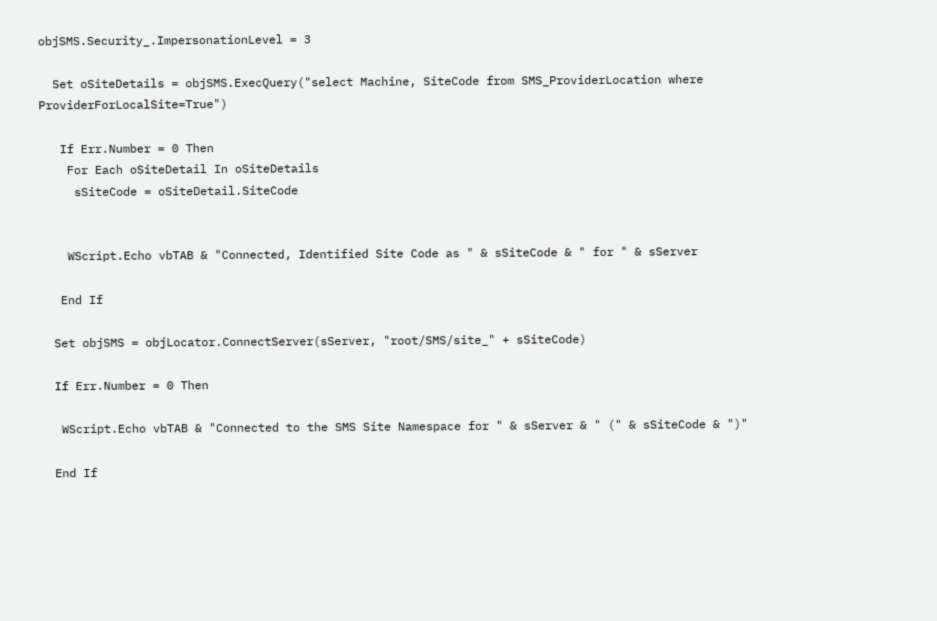objSMS.Security_.ImpersonationLevel = 3

  Set oSiteDetails = objSMS.ExecQuery("select Machine, SiteCode from SMS_ProviderLocation where ProviderForLocalSite=True")

   If Err.Number = 0 Then
    For Each oSiteDetail In oSiteDetails
     sSiteCode = oSiteDetail.SiteCode


    WScript.Echo vbTAB & "Connected, Identified Site Code as " & sSiteCode & " for " & sServer

   End If

  Set objSMS = objLocator.ConnectServer(sServer, "root/SMS/site_" + sSiteCode)

  If Err.Number = 0 Then

   WScript.Echo vbTAB & "Connected to the SMS Site Namespace for " & sServer & " (" & sSiteCode & ")"

  End If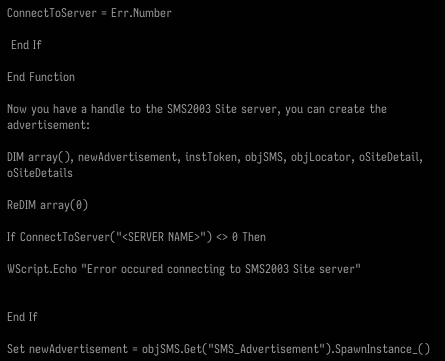ConnectToServer = Err.Number

 End If

End Function

Now you have a handle to the SMS2003 Site server, you can create the advertisement:

DIM array(), newAdvertisement, instToken, objSMS, objLocator, oSiteDetail, oSiteDetails

ReDIM array(0)

If ConnectToServer("<SERVER NAME>") <> 0 Then

WScript.Echo "Error occured connecting to SMS2003 Site server"


End If

Set newAdvertisement = objSMS.Get("SMS_Advertisement").SpawnInstance_()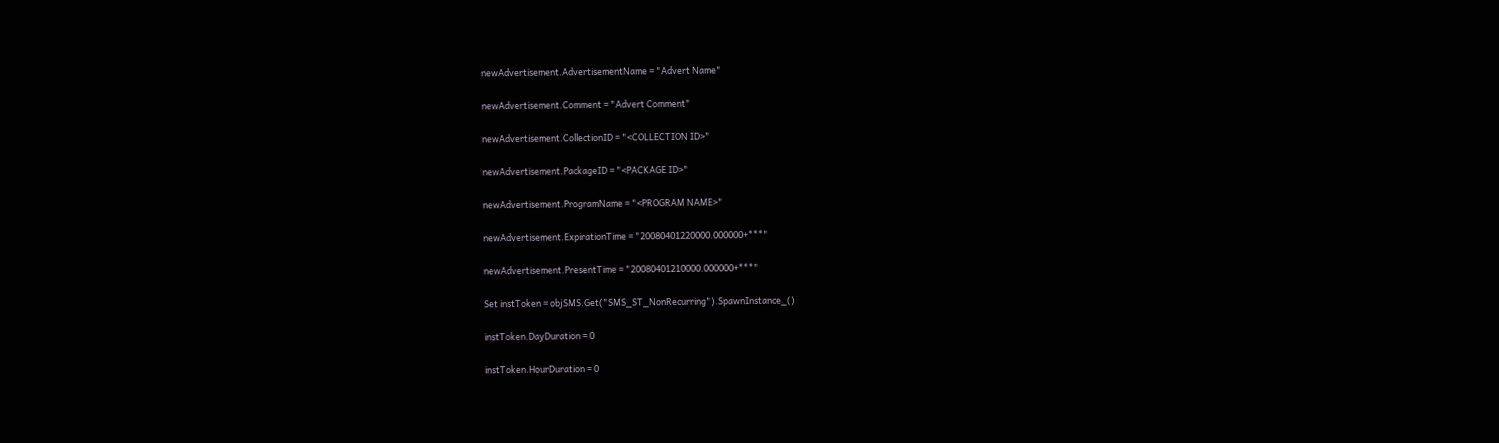newAdvertisement.AdvertisementName = "Advert Name"

newAdvertisement.Comment = "Advert Comment"

newAdvertisement.CollectionID = "<COLLECTION ID>"

newAdvertisement.PackageID = "<PACKAGE ID>"

newAdvertisement.ProgramName = "<PROGRAM NAME>"

newAdvertisement.ExpirationTime = "20080401220000.000000+***"

newAdvertisement.PresentTime = "20080401210000.000000+***"

Set instToken = objSMS.Get("SMS_ST_NonRecurring").SpawnInstance_()

instToken.DayDuration = 0

instToken.HourDuration = 0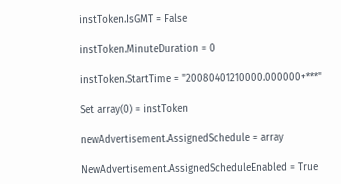instToken.IsGMT = False

instToken.MinuteDuration = 0

instToken.StartTime = "20080401210000.000000+***"

Set array(0) = instToken

newAdvertisement.AssignedSchedule = array

NewAdvertisement.AssignedScheduleEnabled = True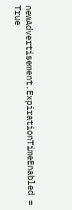newAdvertisement.ExpirationTimeEnabled = True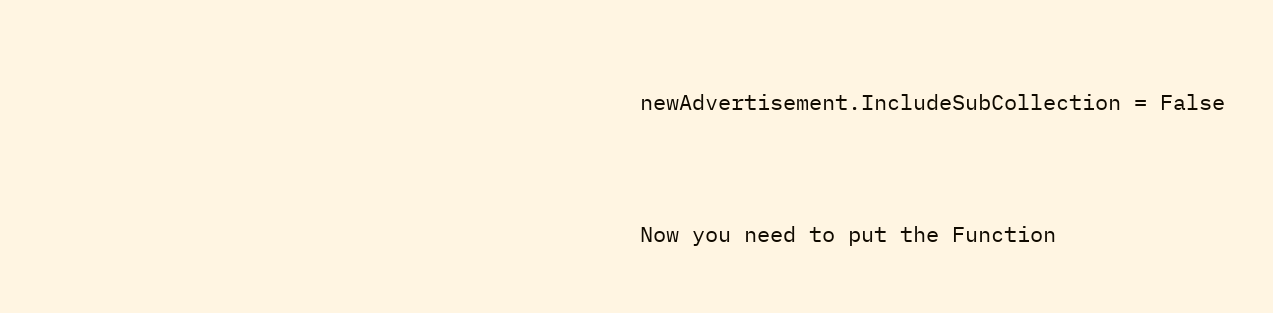newAdvertisement.IncludeSubCollection = False


Now you need to put the Function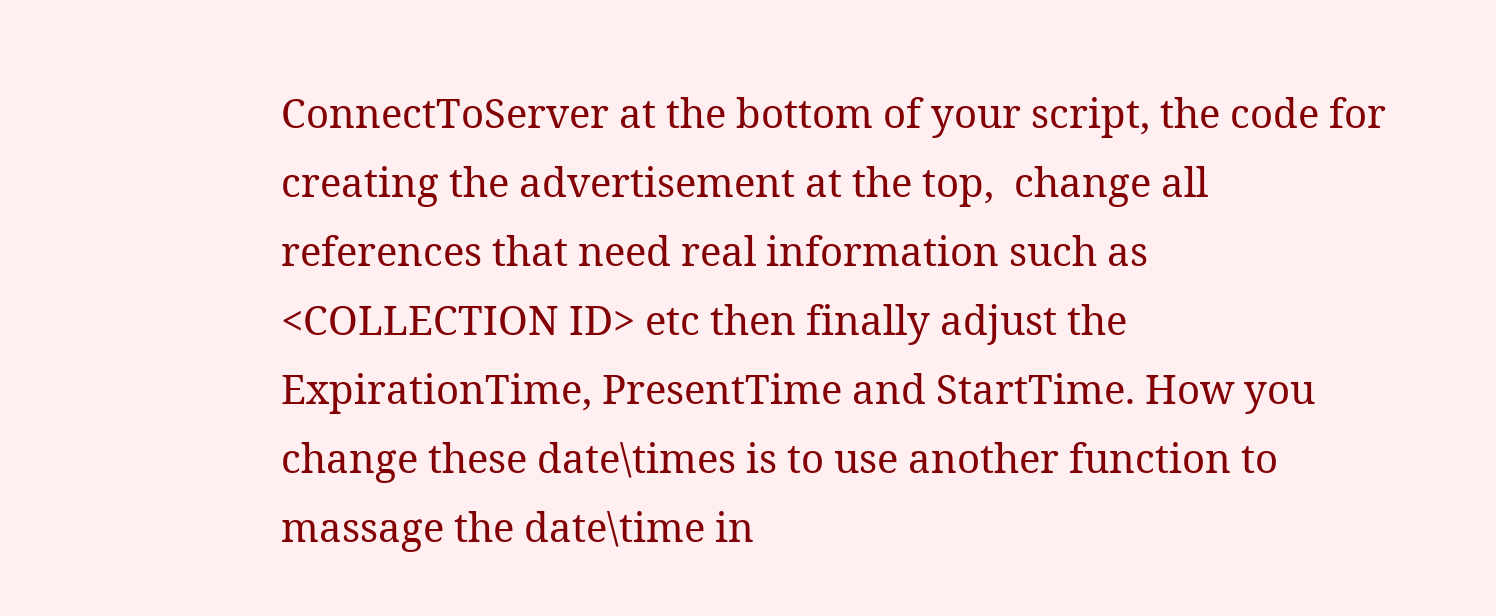ConnectToServer at the bottom of your script, the code for creating the advertisement at the top,  change all references that need real information such as <COLLECTION ID> etc then finally adjust the ExpirationTime, PresentTime and StartTime. How you change these date\times is to use another function to massage the date\time in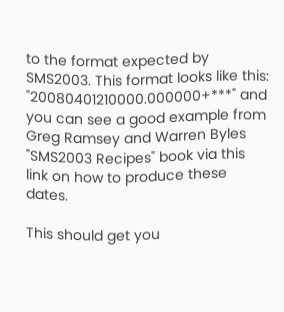to the format expected by SMS2003. This format looks like this: "20080401210000.000000+***" and you can see a good example from Greg Ramsey and Warren Byles "SMS2003 Recipes" book via this link on how to produce these dates.

This should get you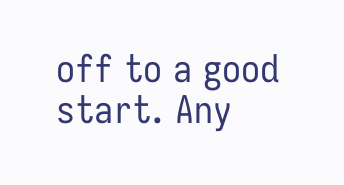off to a good start. Any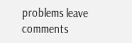problems leave comments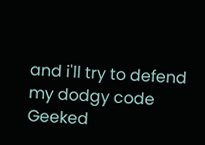and i'll try to defend my dodgy code Geeked